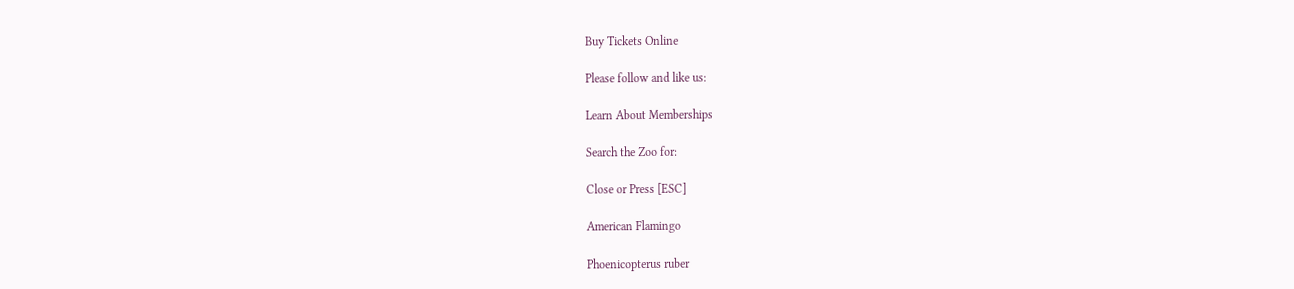Buy Tickets Online

Please follow and like us:

Learn About Memberships

Search the Zoo for:

Close or Press [ESC]

American Flamingo

Phoenicopterus ruber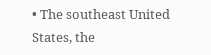• The southeast United States, the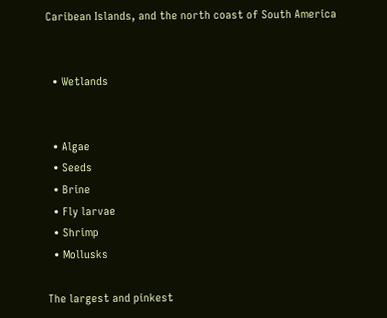Caribean Islands, and the north coast of South America


  • Wetlands


  • Algae
  • Seeds
  • Brine
  • Fly larvae
  • Shrimp
  • Mollusks

The largest and pinkest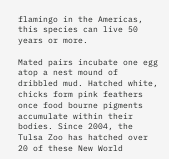flamingo in the Americas, this species can live 50 years or more.

Mated pairs incubate one egg atop a nest mound of dribbled mud. Hatched white, chicks form pink feathers once food bourne pigments accumulate within their bodies. Since 2004, the Tulsa Zoo has hatched over 20 of these New World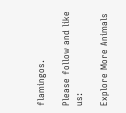flamingos.

Please follow and like us:

Explore More Animals